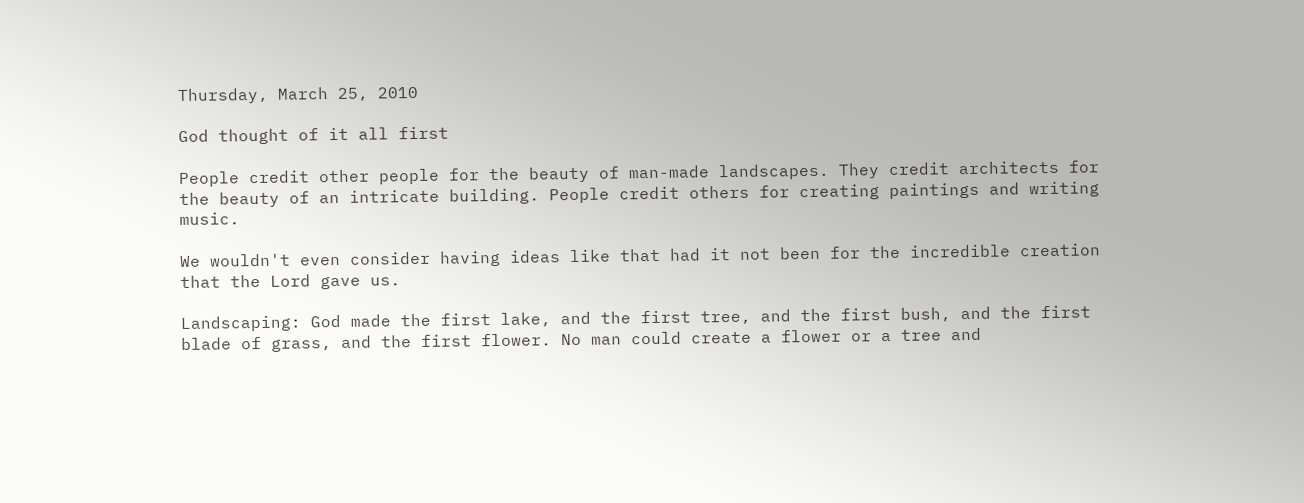Thursday, March 25, 2010

God thought of it all first

People credit other people for the beauty of man-made landscapes. They credit architects for the beauty of an intricate building. People credit others for creating paintings and writing music.

We wouldn't even consider having ideas like that had it not been for the incredible creation that the Lord gave us.

Landscaping: God made the first lake, and the first tree, and the first bush, and the first blade of grass, and the first flower. No man could create a flower or a tree and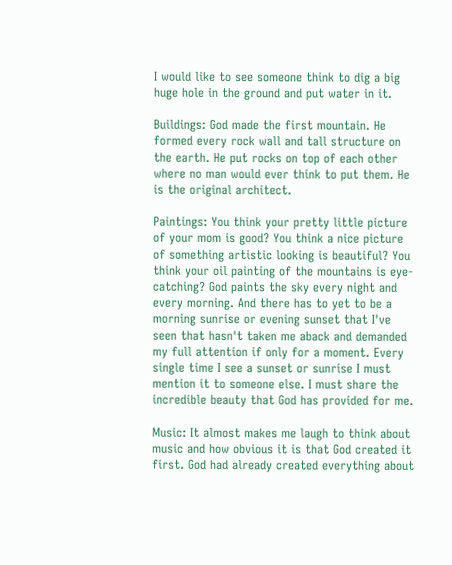I would like to see someone think to dig a big huge hole in the ground and put water in it.

Buildings: God made the first mountain. He formed every rock wall and tall structure on the earth. He put rocks on top of each other where no man would ever think to put them. He is the original architect.

Paintings: You think your pretty little picture of your mom is good? You think a nice picture of something artistic looking is beautiful? You think your oil painting of the mountains is eye-catching? God paints the sky every night and every morning. And there has to yet to be a morning sunrise or evening sunset that I've seen that hasn't taken me aback and demanded my full attention if only for a moment. Every single time I see a sunset or sunrise I must mention it to someone else. I must share the incredible beauty that God has provided for me.

Music: It almost makes me laugh to think about music and how obvious it is that God created it first. God had already created everything about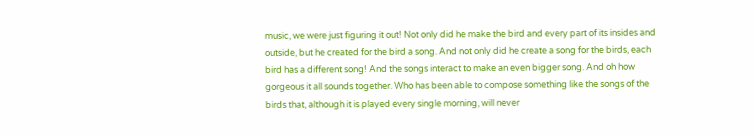music, we were just figuring it out! Not only did he make the bird and every part of its insides and outside, but he created for the bird a song. And not only did he create a song for the birds, each bird has a different song! And the songs interact to make an even bigger song. And oh how gorgeous it all sounds together. Who has been able to compose something like the songs of the birds that, although it is played every single morning, will never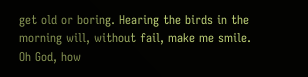get old or boring. Hearing the birds in the morning will, without fail, make me smile. Oh God, how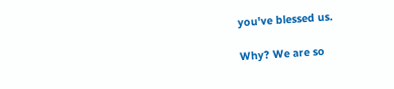you've blessed us.

Why? We are so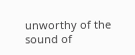unworthy of the sound of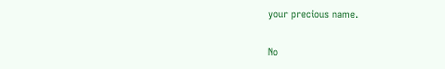your precious name.

No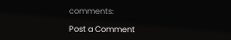comments:

Post a Comment